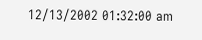12/13/2002 01:32:00 am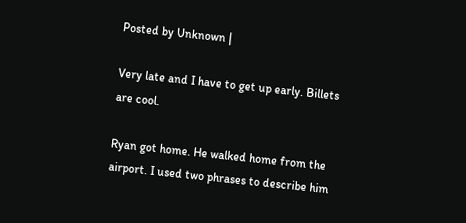Posted by Unknown |

Very late and I have to get up early. Billets are cool.

Ryan got home. He walked home from the airport. I used two phrases to describe him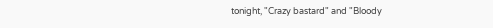tonight, "Crazy bastard" and "Bloody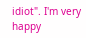idiot". I'm very happy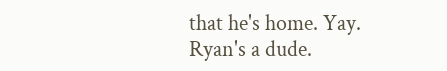that he's home. Yay. Ryan's a dude.